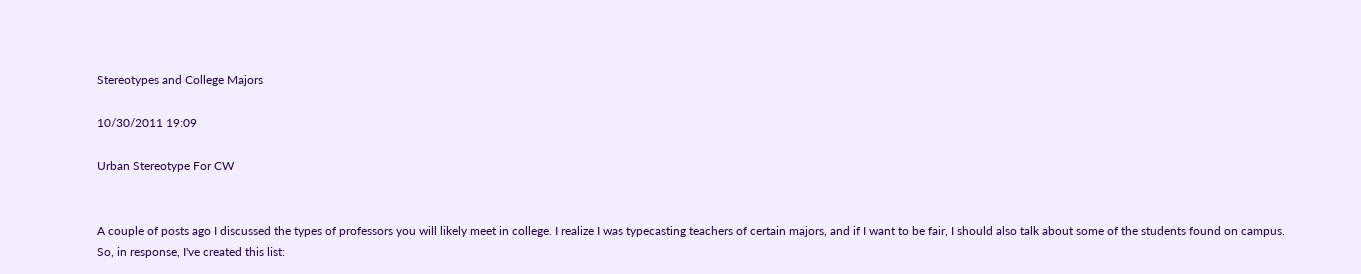Stereotypes and College Majors

10/30/2011 19:09

Urban Stereotype For CW


A couple of posts ago I discussed the types of professors you will likely meet in college. I realize I was typecasting teachers of certain majors, and if I want to be fair, I should also talk about some of the students found on campus. So, in response, I've created this list: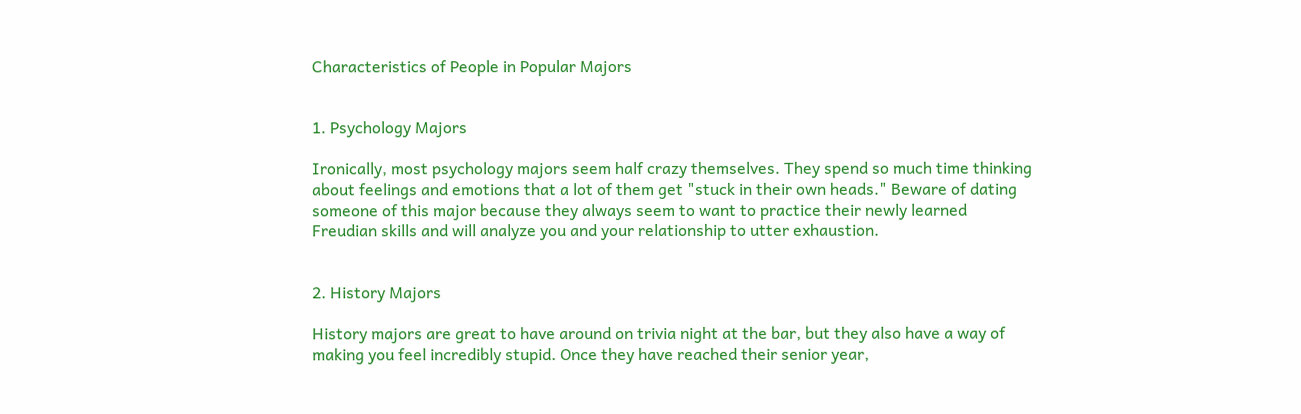Characteristics of People in Popular Majors


1. Psychology Majors

Ironically, most psychology majors seem half crazy themselves. They spend so much time thinking about feelings and emotions that a lot of them get "stuck in their own heads." Beware of dating someone of this major because they always seem to want to practice their newly learned Freudian skills and will analyze you and your relationship to utter exhaustion.


2. History Majors

History majors are great to have around on trivia night at the bar, but they also have a way of making you feel incredibly stupid. Once they have reached their senior year,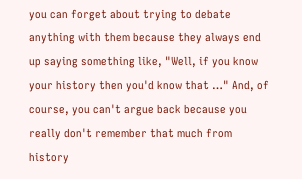you can forget about trying to debate anything with them because they always end up saying something like, "Well, if you know your history then you'd know that …" And, of course, you can't argue back because you really don't remember that much from history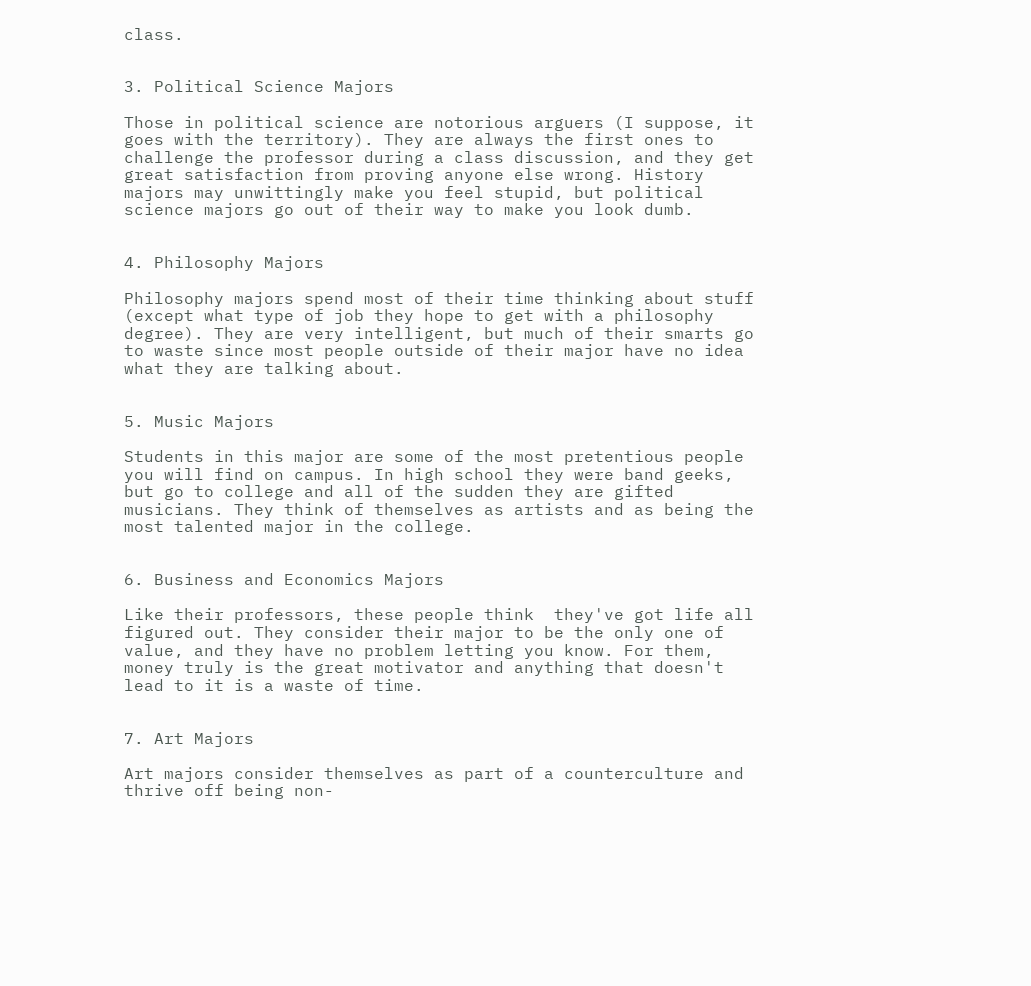class.


3. Political Science Majors

Those in political science are notorious arguers (I suppose, it goes with the territory). They are always the first ones to challenge the professor during a class discussion, and they get great satisfaction from proving anyone else wrong. History majors may unwittingly make you feel stupid, but political science majors go out of their way to make you look dumb.


4. Philosophy Majors

Philosophy majors spend most of their time thinking about stuff (except what type of job they hope to get with a philosophy degree). They are very intelligent, but much of their smarts go to waste since most people outside of their major have no idea what they are talking about.


5. Music Majors

Students in this major are some of the most pretentious people you will find on campus. In high school they were band geeks, but go to college and all of the sudden they are gifted musicians. They think of themselves as artists and as being the most talented major in the college.


6. Business and Economics Majors

Like their professors, these people think  they've got life all figured out. They consider their major to be the only one of value, and they have no problem letting you know. For them, money truly is the great motivator and anything that doesn't lead to it is a waste of time.


7. Art Majors

Art majors consider themselves as part of a counterculture and thrive off being non-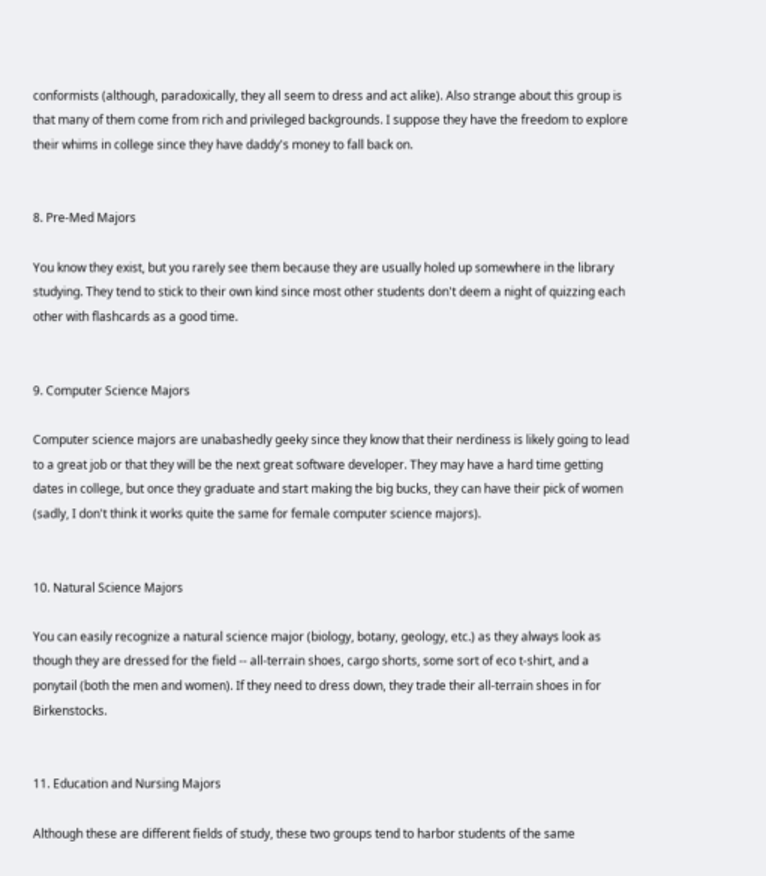conformists (although, paradoxically, they all seem to dress and act alike). Also strange about this group is that many of them come from rich and privileged backgrounds. I suppose they have the freedom to explore their whims in college since they have daddy's money to fall back on.


8. Pre-Med Majors

You know they exist, but you rarely see them because they are usually holed up somewhere in the library studying. They tend to stick to their own kind since most other students don't deem a night of quizzing each other with flashcards as a good time.


9. Computer Science Majors

Computer science majors are unabashedly geeky since they know that their nerdiness is likely going to lead to a great job or that they will be the next great software developer. They may have a hard time getting dates in college, but once they graduate and start making the big bucks, they can have their pick of women (sadly, I don't think it works quite the same for female computer science majors).


10. Natural Science Majors

You can easily recognize a natural science major (biology, botany, geology, etc.) as they always look as though they are dressed for the field -- all-terrain shoes, cargo shorts, some sort of eco t-shirt, and a ponytail (both the men and women). If they need to dress down, they trade their all-terrain shoes in for Birkenstocks.


11. Education and Nursing Majors

Although these are different fields of study, these two groups tend to harbor students of the same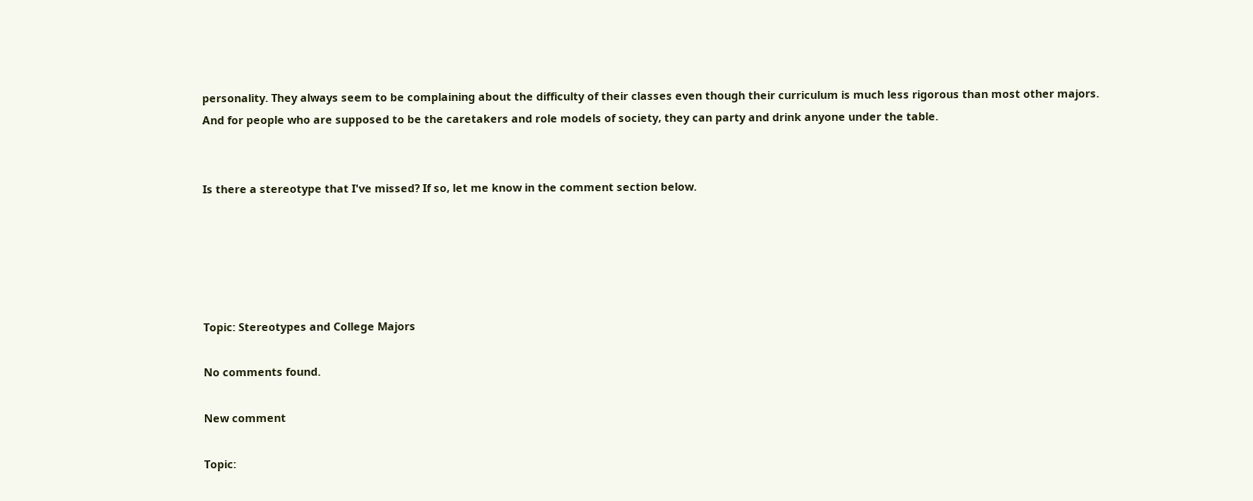personality. They always seem to be complaining about the difficulty of their classes even though their curriculum is much less rigorous than most other majors. And for people who are supposed to be the caretakers and role models of society, they can party and drink anyone under the table.


Is there a stereotype that I've missed? If so, let me know in the comment section below.





Topic: Stereotypes and College Majors

No comments found.

New comment

Topic: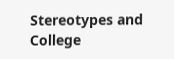Stereotypes and College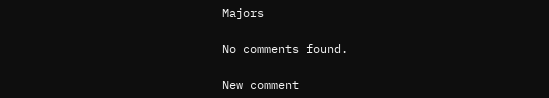Majors

No comments found.

New comment